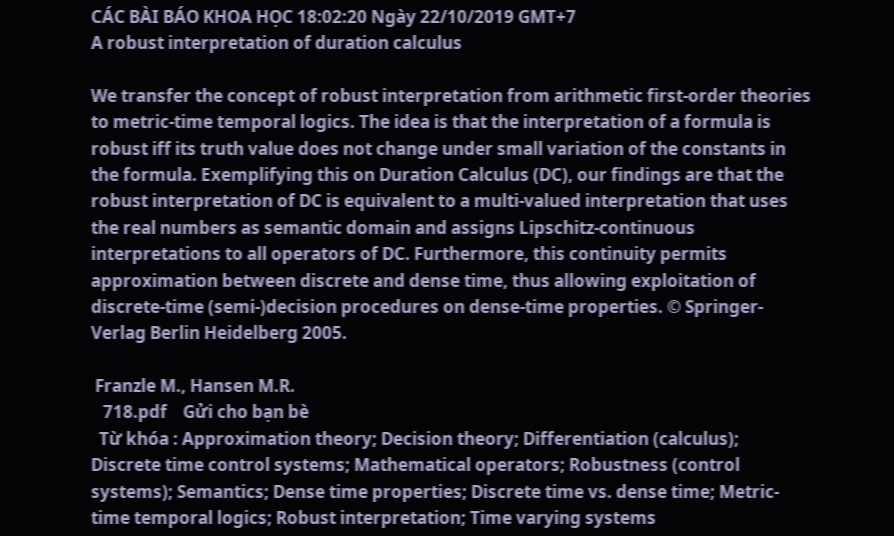CÁC BÀI BÁO KHOA HỌC 18:02:20 Ngày 22/10/2019 GMT+7
A robust interpretation of duration calculus

We transfer the concept of robust interpretation from arithmetic first-order theories to metric-time temporal logics. The idea is that the interpretation of a formula is robust iff its truth value does not change under small variation of the constants in the formula. Exemplifying this on Duration Calculus (DC), our findings are that the robust interpretation of DC is equivalent to a multi-valued interpretation that uses the real numbers as semantic domain and assigns Lipschitz-continuous interpretations to all operators of DC. Furthermore, this continuity permits approximation between discrete and dense time, thus allowing exploitation of discrete-time (semi-)decision procedures on dense-time properties. © Springer-Verlag Berlin Heidelberg 2005.

 Franzle M., Hansen M.R.
   718.pdf    Gửi cho bạn bè
  Từ khóa : Approximation theory; Decision theory; Differentiation (calculus); Discrete time control systems; Mathematical operators; Robustness (control systems); Semantics; Dense time properties; Discrete time vs. dense time; Metric-time temporal logics; Robust interpretation; Time varying systems